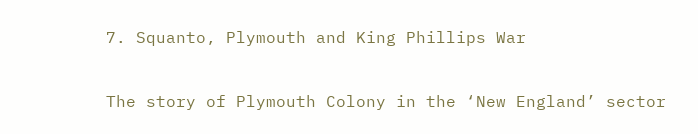7. Squanto, Plymouth and King Phillips War

The story of Plymouth Colony in the ‘New England’ sector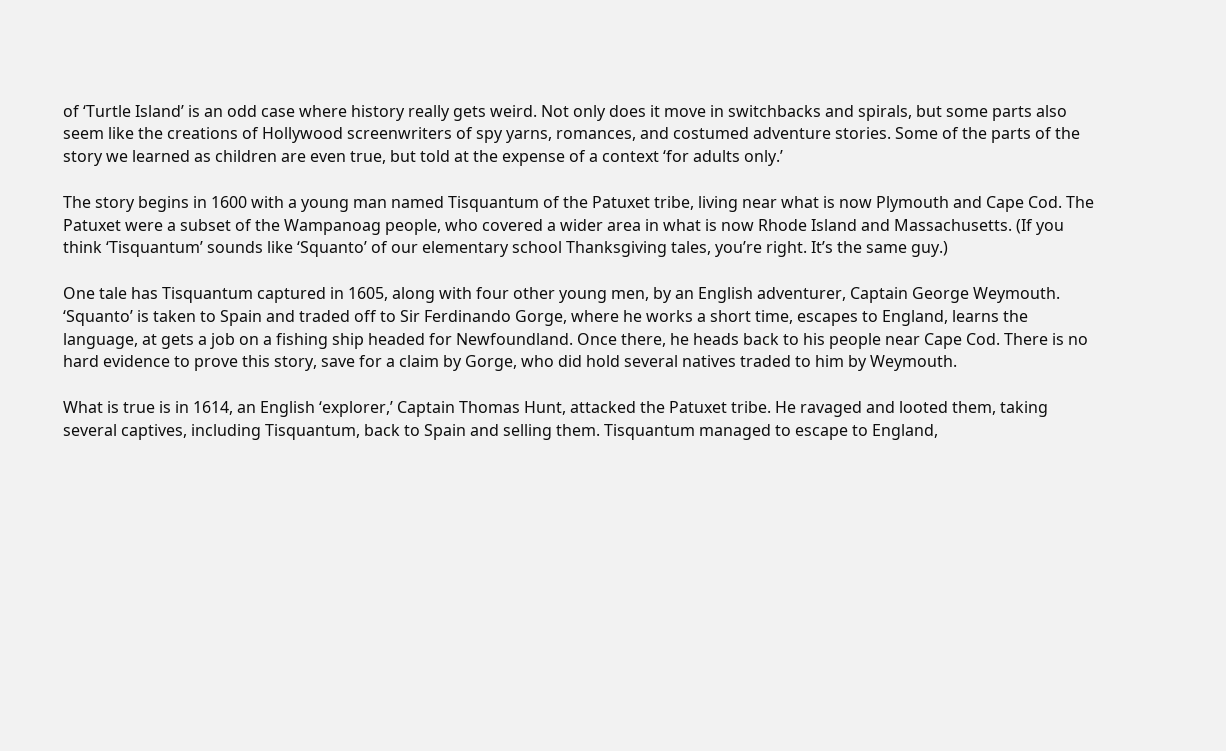of ‘Turtle Island’ is an odd case where history really gets weird. Not only does it move in switchbacks and spirals, but some parts also seem like the creations of Hollywood screenwriters of spy yarns, romances, and costumed adventure stories. Some of the parts of the story we learned as children are even true, but told at the expense of a context ‘for adults only.’

The story begins in 1600 with a young man named Tisquantum of the Patuxet tribe, living near what is now Plymouth and Cape Cod. The Patuxet were a subset of the Wampanoag people, who covered a wider area in what is now Rhode Island and Massachusetts. (If you think ‘Tisquantum’ sounds like ‘Squanto’ of our elementary school Thanksgiving tales, you’re right. It’s the same guy.)

One tale has Tisquantum captured in 1605, along with four other young men, by an English adventurer, Captain George Weymouth. ‘Squanto’ is taken to Spain and traded off to Sir Ferdinando Gorge, where he works a short time, escapes to England, learns the language, at gets a job on a fishing ship headed for Newfoundland. Once there, he heads back to his people near Cape Cod. There is no hard evidence to prove this story, save for a claim by Gorge, who did hold several natives traded to him by Weymouth.

What is true is in 1614, an English ‘explorer,’ Captain Thomas Hunt, attacked the Patuxet tribe. He ravaged and looted them, taking several captives, including Tisquantum, back to Spain and selling them. Tisquantum managed to escape to England,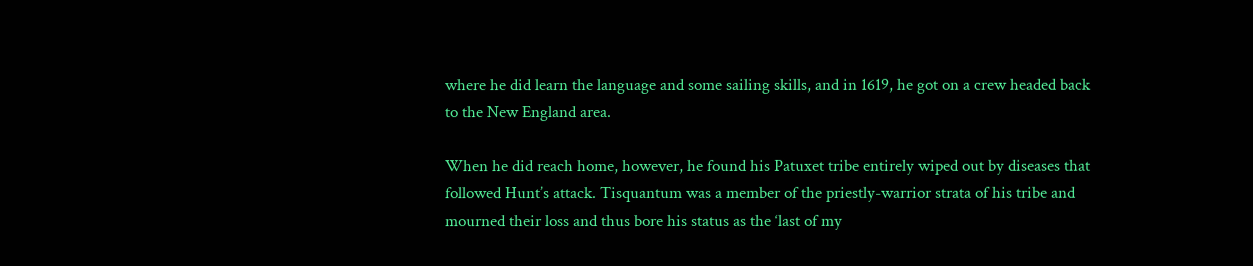where he did learn the language and some sailing skills, and in 1619, he got on a crew headed back to the New England area.

When he did reach home, however, he found his Patuxet tribe entirely wiped out by diseases that followed Hunt’s attack. Tisquantum was a member of the priestly-warrior strata of his tribe and mourned their loss and thus bore his status as the ‘last of my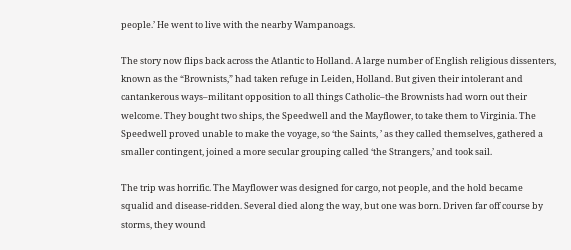people.’ He went to live with the nearby Wampanoags.

The story now flips back across the Atlantic to Holland. A large number of English religious dissenters, known as the “Brownists,” had taken refuge in Leiden, Holland. But given their intolerant and cantankerous ways–militant opposition to all things Catholic–the Brownists had worn out their welcome. They bought two ships, the Speedwell and the Mayflower, to take them to Virginia. The Speedwell proved unable to make the voyage, so ‘the Saints, ’ as they called themselves, gathered a smaller contingent, joined a more secular grouping called ‘the Strangers,’ and took sail.

The trip was horrific. The Mayflower was designed for cargo, not people, and the hold became squalid and disease-ridden. Several died along the way, but one was born. Driven far off course by storms, they wound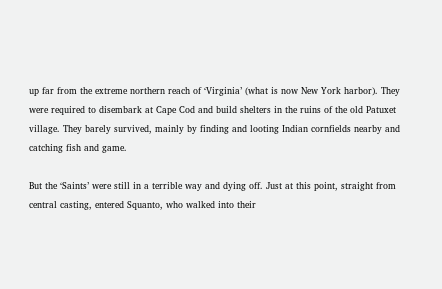up far from the extreme northern reach of ‘Virginia’ (what is now New York harbor). They were required to disembark at Cape Cod and build shelters in the ruins of the old Patuxet village. They barely survived, mainly by finding and looting Indian cornfields nearby and catching fish and game.

But the ‘Saints’ were still in a terrible way and dying off. Just at this point, straight from central casting, entered Squanto, who walked into their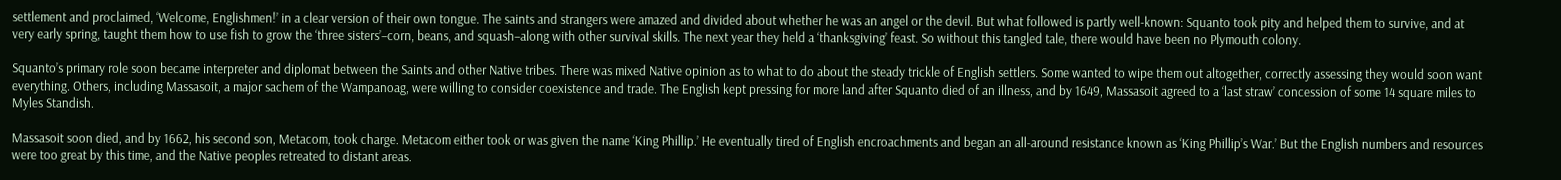settlement and proclaimed, ‘Welcome, Englishmen!’ in a clear version of their own tongue. The saints and strangers were amazed and divided about whether he was an angel or the devil. But what followed is partly well-known: Squanto took pity and helped them to survive, and at very early spring, taught them how to use fish to grow the ‘three sisters’–corn, beans, and squash–along with other survival skills. The next year they held a ‘thanksgiving’ feast. So without this tangled tale, there would have been no Plymouth colony.

Squanto’s primary role soon became interpreter and diplomat between the Saints and other Native tribes. There was mixed Native opinion as to what to do about the steady trickle of English settlers. Some wanted to wipe them out altogether, correctly assessing they would soon want everything. Others, including Massasoit, a major sachem of the Wampanoag, were willing to consider coexistence and trade. The English kept pressing for more land after Squanto died of an illness, and by 1649, Massasoit agreed to a ‘last straw’ concession of some 14 square miles to Myles Standish.

Massasoit soon died, and by 1662, his second son, Metacom, took charge. Metacom either took or was given the name ‘King Phillip.’ He eventually tired of English encroachments and began an all-around resistance known as ‘King Phillip’s War.’ But the English numbers and resources were too great by this time, and the Native peoples retreated to distant areas.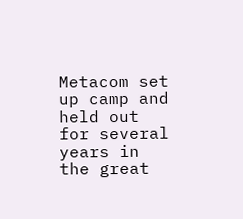Metacom set up camp and held out for several years in the great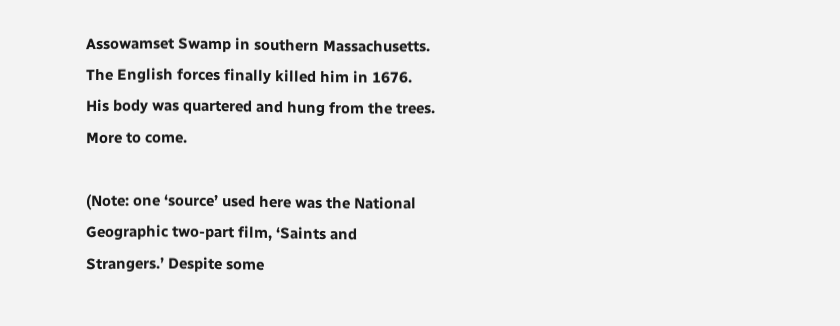Assowamset Swamp in southern Massachusetts. The English forces finally killed him in 1676. His body was quartered and hung from the trees. More to come.

(Note: one ‘source’ used here was the National Geographic two-part film, ‘Saints and Strangers.’ Despite some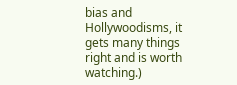bias and Hollywoodisms, it gets many things right and is worth watching.)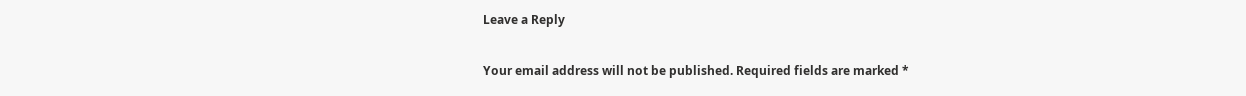Leave a Reply

Your email address will not be published. Required fields are marked *